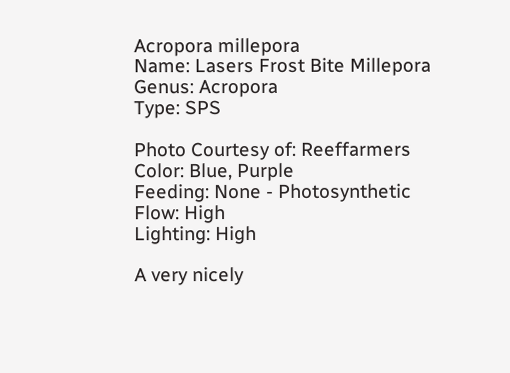Acropora millepora
Name: Lasers Frost Bite Millepora
Genus: Acropora
Type: SPS

Photo Courtesy of: Reeffarmers
Color: Blue, Purple
Feeding: None - Photosynthetic
Flow: High
Lighting: High

A very nicely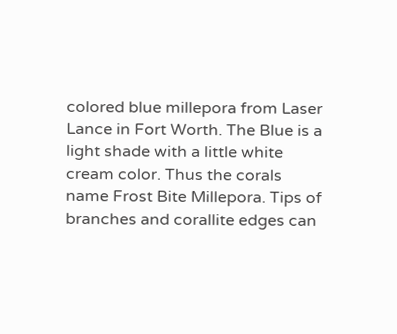colored blue millepora from Laser Lance in Fort Worth. The Blue is a light shade with a little white cream color. Thus the corals name Frost Bite Millepora. Tips of branches and corallite edges can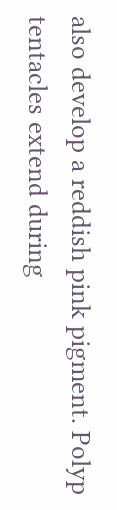also develop a reddish pink pigment. Polyp tentacles extend during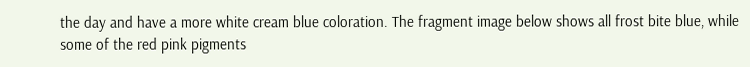the day and have a more white cream blue coloration. The fragment image below shows all frost bite blue, while some of the red pink pigments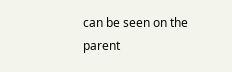can be seen on the parent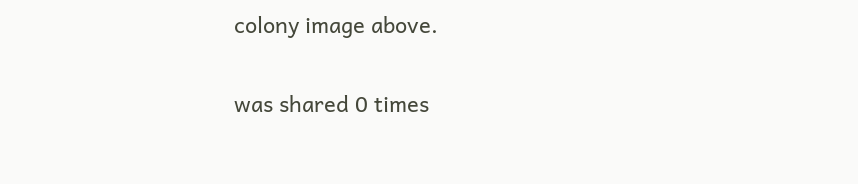colony image above.

was shared 0 times